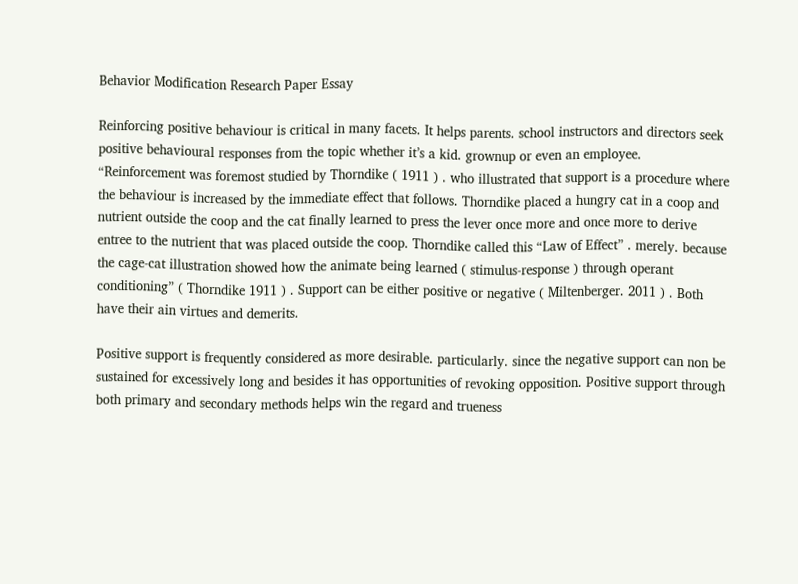Behavior Modification Research Paper Essay

Reinforcing positive behaviour is critical in many facets. It helps parents. school instructors and directors seek positive behavioural responses from the topic whether it’s a kid. grownup or even an employee. “Reinforcement was foremost studied by Thorndike ( 1911 ) . who illustrated that support is a procedure where the behaviour is increased by the immediate effect that follows. Thorndike placed a hungry cat in a coop and nutrient outside the coop and the cat finally learned to press the lever once more and once more to derive entree to the nutrient that was placed outside the coop. Thorndike called this “Law of Effect” . merely. because the cage-cat illustration showed how the animate being learned ( stimulus-response ) through operant conditioning” ( Thorndike 1911 ) . Support can be either positive or negative ( Miltenberger. 2011 ) . Both have their ain virtues and demerits.

Positive support is frequently considered as more desirable. particularly. since the negative support can non be sustained for excessively long and besides it has opportunities of revoking opposition. Positive support through both primary and secondary methods helps win the regard and trueness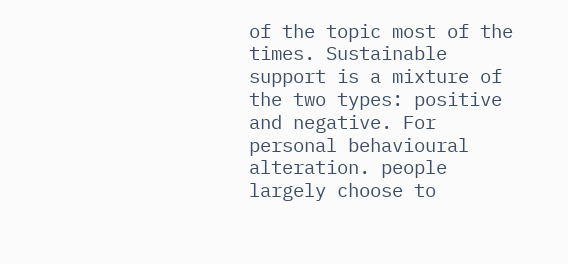of the topic most of the times. Sustainable support is a mixture of the two types: positive and negative. For personal behavioural alteration. people largely choose to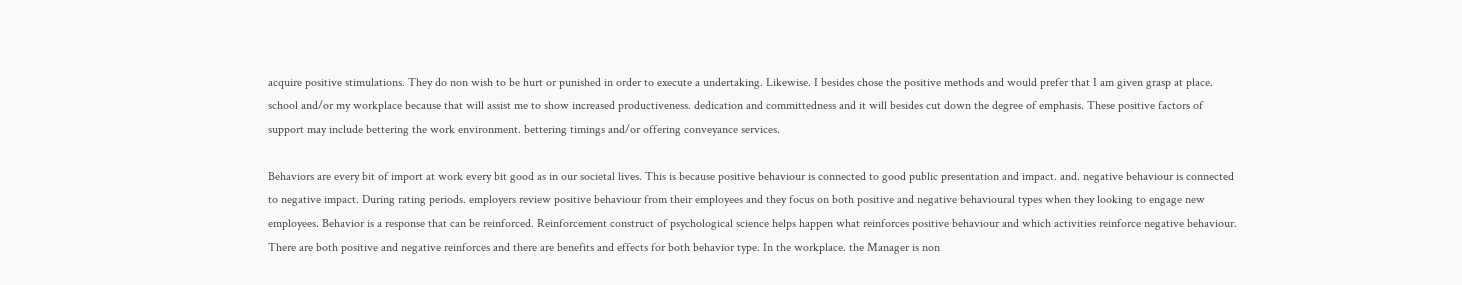acquire positive stimulations. They do non wish to be hurt or punished in order to execute a undertaking. Likewise. I besides chose the positive methods and would prefer that I am given grasp at place. school and/or my workplace because that will assist me to show increased productiveness. dedication and committedness and it will besides cut down the degree of emphasis. These positive factors of support may include bettering the work environment. bettering timings and/or offering conveyance services.

Behaviors are every bit of import at work every bit good as in our societal lives. This is because positive behaviour is connected to good public presentation and impact. and. negative behaviour is connected to negative impact. During rating periods. employers review positive behaviour from their employees and they focus on both positive and negative behavioural types when they looking to engage new employees. Behavior is a response that can be reinforced. Reinforcement construct of psychological science helps happen what reinforces positive behaviour and which activities reinforce negative behaviour. There are both positive and negative reinforces and there are benefits and effects for both behavior type. In the workplace. the Manager is non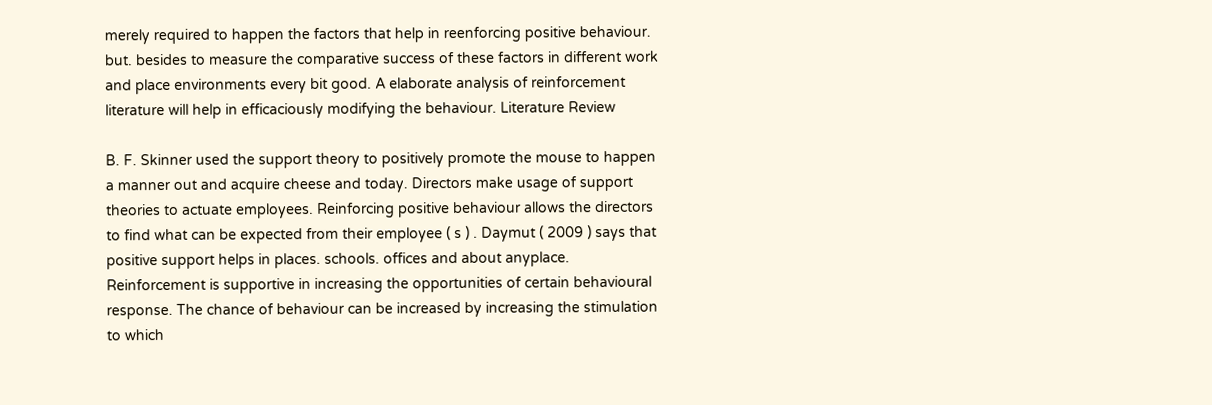merely required to happen the factors that help in reenforcing positive behaviour. but. besides to measure the comparative success of these factors in different work and place environments every bit good. A elaborate analysis of reinforcement literature will help in efficaciously modifying the behaviour. Literature Review

B. F. Skinner used the support theory to positively promote the mouse to happen a manner out and acquire cheese and today. Directors make usage of support theories to actuate employees. Reinforcing positive behaviour allows the directors to find what can be expected from their employee ( s ) . Daymut ( 2009 ) says that positive support helps in places. schools. offices and about anyplace. Reinforcement is supportive in increasing the opportunities of certain behavioural response. The chance of behaviour can be increased by increasing the stimulation to which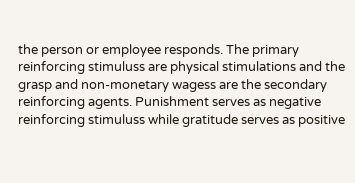the person or employee responds. The primary reinforcing stimuluss are physical stimulations and the grasp and non-monetary wagess are the secondary reinforcing agents. Punishment serves as negative reinforcing stimuluss while gratitude serves as positive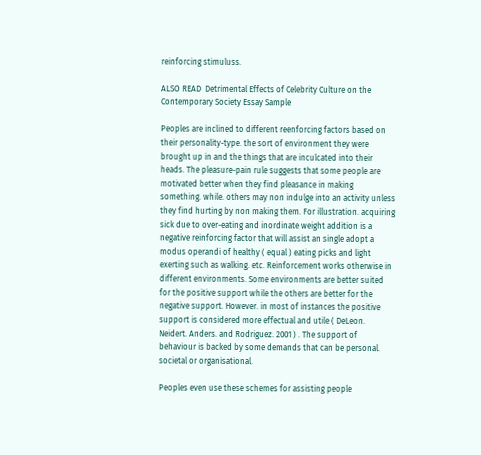reinforcing stimuluss.

ALSO READ  Detrimental Effects of Celebrity Culture on the Contemporary Society Essay Sample

Peoples are inclined to different reenforcing factors based on their personality-type. the sort of environment they were brought up in and the things that are inculcated into their heads. The pleasure-pain rule suggests that some people are motivated better when they find pleasance in making something. while. others may non indulge into an activity unless they find hurting by non making them. For illustration. acquiring sick due to over-eating and inordinate weight addition is a negative reinforcing factor that will assist an single adopt a modus operandi of healthy ( equal ) eating picks and light exerting such as walking. etc. Reinforcement works otherwise in different environments. Some environments are better suited for the positive support while the others are better for the negative support. However. in most of instances the positive support is considered more effectual and utile ( DeLeon. Neidert. Anders. and Rodriguez. 2001 ) . The support of behaviour is backed by some demands that can be personal. societal or organisational.

Peoples even use these schemes for assisting people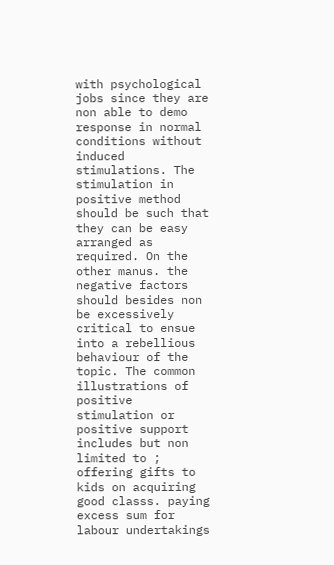with psychological jobs since they are non able to demo response in normal conditions without induced stimulations. The stimulation in positive method should be such that they can be easy arranged as required. On the other manus. the negative factors should besides non be excessively critical to ensue into a rebellious behaviour of the topic. The common illustrations of positive stimulation or positive support includes but non limited to ; offering gifts to kids on acquiring good classs. paying excess sum for labour undertakings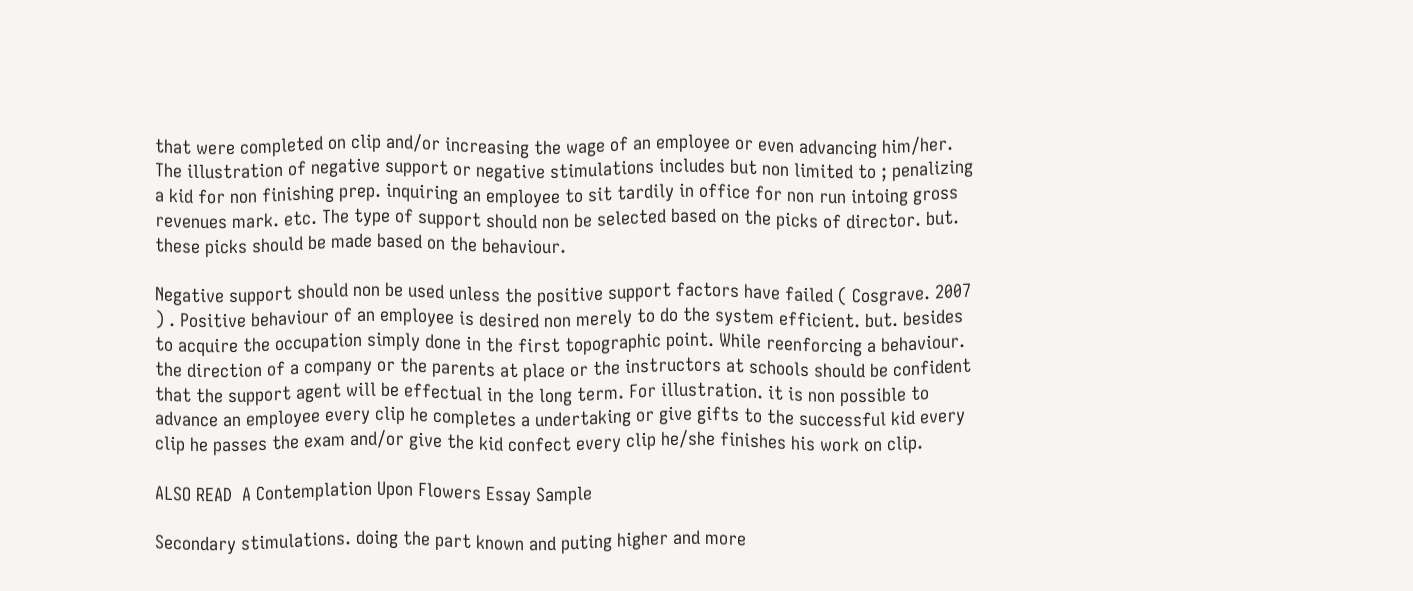that were completed on clip and/or increasing the wage of an employee or even advancing him/her. The illustration of negative support or negative stimulations includes but non limited to ; penalizing a kid for non finishing prep. inquiring an employee to sit tardily in office for non run intoing gross revenues mark. etc. The type of support should non be selected based on the picks of director. but. these picks should be made based on the behaviour.

Negative support should non be used unless the positive support factors have failed ( Cosgrave. 2007 ) . Positive behaviour of an employee is desired non merely to do the system efficient. but. besides to acquire the occupation simply done in the first topographic point. While reenforcing a behaviour. the direction of a company or the parents at place or the instructors at schools should be confident that the support agent will be effectual in the long term. For illustration. it is non possible to advance an employee every clip he completes a undertaking or give gifts to the successful kid every clip he passes the exam and/or give the kid confect every clip he/she finishes his work on clip.

ALSO READ  A Contemplation Upon Flowers Essay Sample

Secondary stimulations. doing the part known and puting higher and more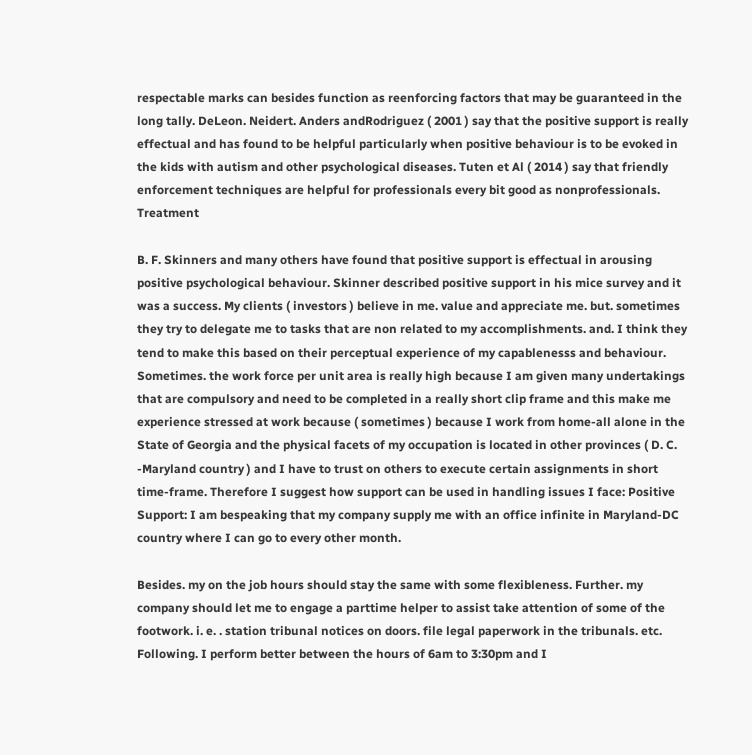respectable marks can besides function as reenforcing factors that may be guaranteed in the long tally. DeLeon. Neidert. Anders andRodriguez ( 2001 ) say that the positive support is really effectual and has found to be helpful particularly when positive behaviour is to be evoked in the kids with autism and other psychological diseases. Tuten et Al ( 2014 ) say that friendly enforcement techniques are helpful for professionals every bit good as nonprofessionals. Treatment

B. F. Skinners and many others have found that positive support is effectual in arousing positive psychological behaviour. Skinner described positive support in his mice survey and it was a success. My clients ( investors ) believe in me. value and appreciate me. but. sometimes they try to delegate me to tasks that are non related to my accomplishments. and. I think they tend to make this based on their perceptual experience of my capablenesss and behaviour. Sometimes. the work force per unit area is really high because I am given many undertakings that are compulsory and need to be completed in a really short clip frame and this make me experience stressed at work because ( sometimes ) because I work from home-all alone in the State of Georgia and the physical facets of my occupation is located in other provinces ( D. C. -Maryland country ) and I have to trust on others to execute certain assignments in short time-frame. Therefore I suggest how support can be used in handling issues I face: Positive Support: I am bespeaking that my company supply me with an office infinite in Maryland-DC country where I can go to every other month.

Besides. my on the job hours should stay the same with some flexibleness. Further. my company should let me to engage a parttime helper to assist take attention of some of the footwork. i. e. . station tribunal notices on doors. file legal paperwork in the tribunals. etc. Following. I perform better between the hours of 6am to 3:30pm and I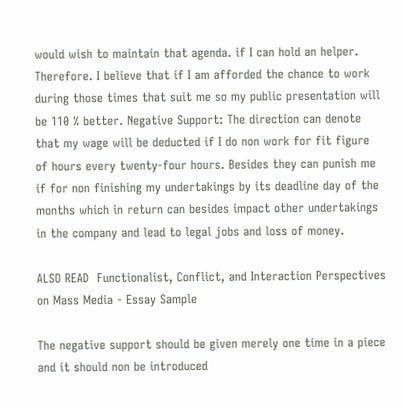would wish to maintain that agenda. if I can hold an helper. Therefore. I believe that if I am afforded the chance to work during those times that suit me so my public presentation will be 110 % better. Negative Support: The direction can denote that my wage will be deducted if I do non work for fit figure of hours every twenty-four hours. Besides they can punish me if for non finishing my undertakings by its deadline day of the months which in return can besides impact other undertakings in the company and lead to legal jobs and loss of money.

ALSO READ  Functionalist, Conflict, and Interaction Perspectives on Mass Media - Essay Sample

The negative support should be given merely one time in a piece and it should non be introduced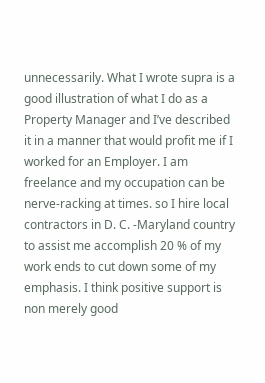unnecessarily. What I wrote supra is a good illustration of what I do as a Property Manager and I’ve described it in a manner that would profit me if I worked for an Employer. I am freelance and my occupation can be nerve-racking at times. so I hire local contractors in D. C. -Maryland country to assist me accomplish 20 % of my work ends to cut down some of my emphasis. I think positive support is non merely good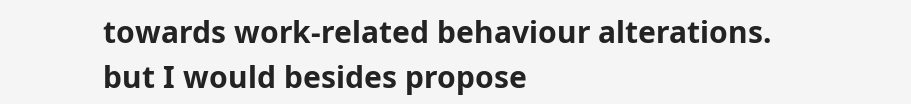towards work-related behaviour alterations. but I would besides propose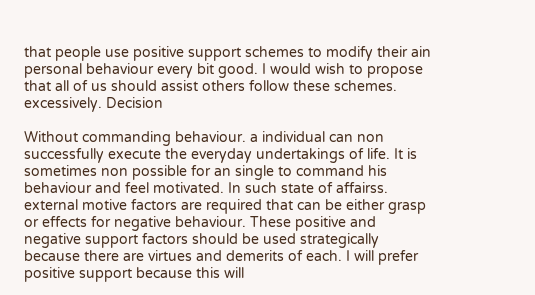that people use positive support schemes to modify their ain personal behaviour every bit good. I would wish to propose that all of us should assist others follow these schemes. excessively. Decision

Without commanding behaviour. a individual can non successfully execute the everyday undertakings of life. It is sometimes non possible for an single to command his behaviour and feel motivated. In such state of affairss. external motive factors are required that can be either grasp or effects for negative behaviour. These positive and negative support factors should be used strategically because there are virtues and demerits of each. I will prefer positive support because this will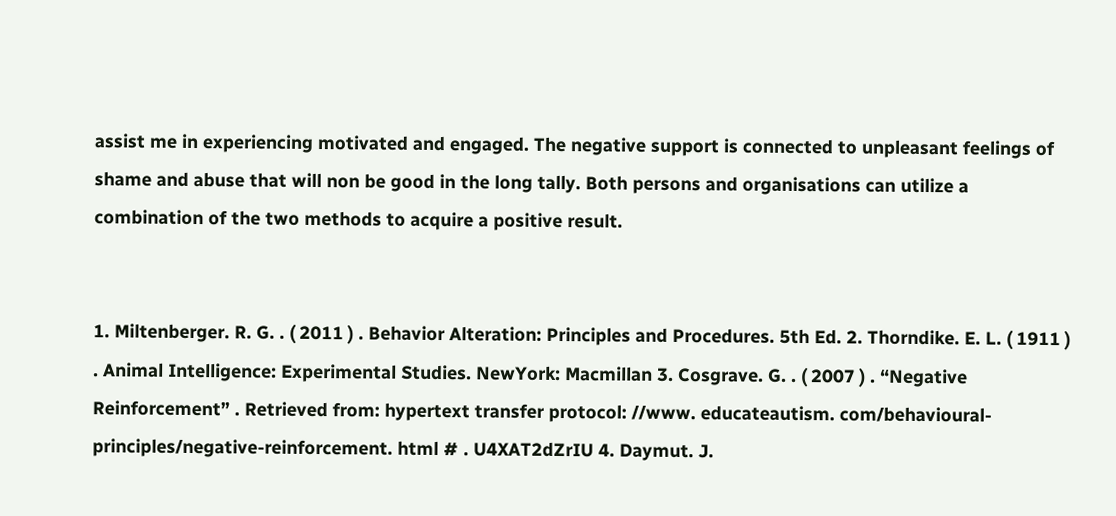assist me in experiencing motivated and engaged. The negative support is connected to unpleasant feelings of shame and abuse that will non be good in the long tally. Both persons and organisations can utilize a combination of the two methods to acquire a positive result.


1. Miltenberger. R. G. . ( 2011 ) . Behavior Alteration: Principles and Procedures. 5th Ed. 2. Thorndike. E. L. ( 1911 ) . Animal Intelligence: Experimental Studies. NewYork: Macmillan 3. Cosgrave. G. . ( 2007 ) . “Negative Reinforcement” . Retrieved from: hypertext transfer protocol: //www. educateautism. com/behavioural-principles/negative-reinforcement. html # . U4XAT2dZrIU 4. Daymut. J.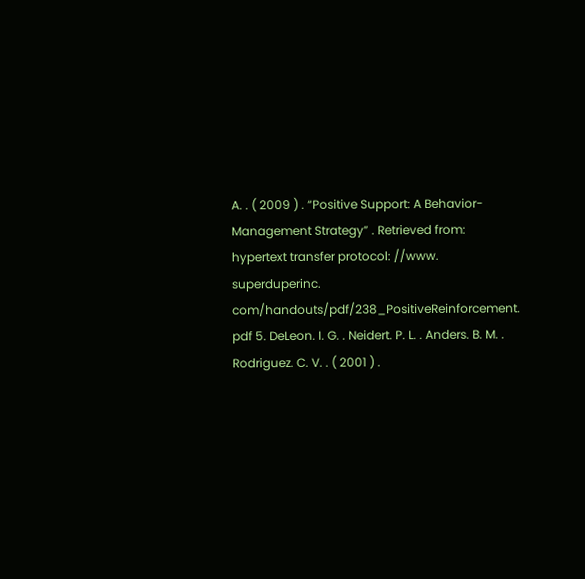A. . ( 2009 ) . “Positive Support: A Behavior-Management Strategy” . Retrieved from: hypertext transfer protocol: //www. superduperinc. com/handouts/pdf/238_PositiveReinforcement. pdf 5. DeLeon. I. G. . Neidert. P. L. . Anders. B. M. . Rodriguez. C. V. . ( 2001 ) .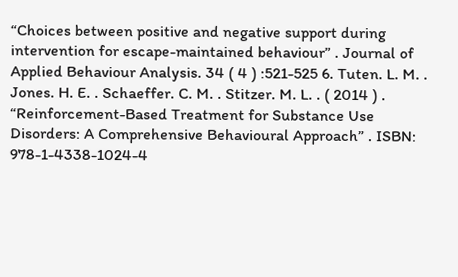“Choices between positive and negative support during intervention for escape-maintained behaviour” . Journal of Applied Behaviour Analysis. 34 ( 4 ) :521-525 6. Tuten. L. M. . Jones. H. E. . Schaeffer. C. M. . Stitzer. M. L. . ( 2014 ) . “Reinforcement-Based Treatment for Substance Use Disorders: A Comprehensive Behavioural Approach” . ISBN: 978-1-4338-1024-4